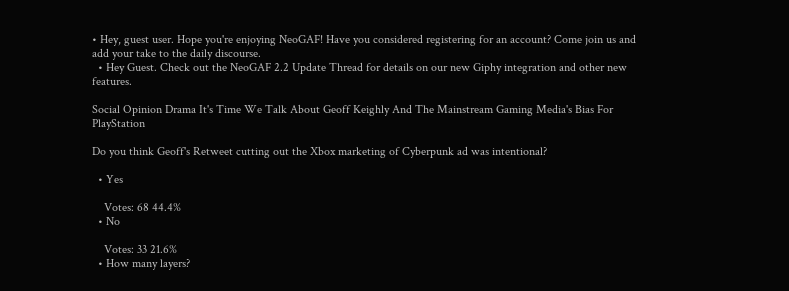• Hey, guest user. Hope you're enjoying NeoGAF! Have you considered registering for an account? Come join us and add your take to the daily discourse.
  • Hey Guest. Check out the NeoGAF 2.2 Update Thread for details on our new Giphy integration and other new features.

Social Opinion Drama It's Time We Talk About Geoff Keighly And The Mainstream Gaming Media's Bias For PlayStation

Do you think Geoff's Retweet cutting out the Xbox marketing of Cyberpunk ad was intentional?

  • Yes

    Votes: 68 44.4%
  • No

    Votes: 33 21.6%
  • How many layers?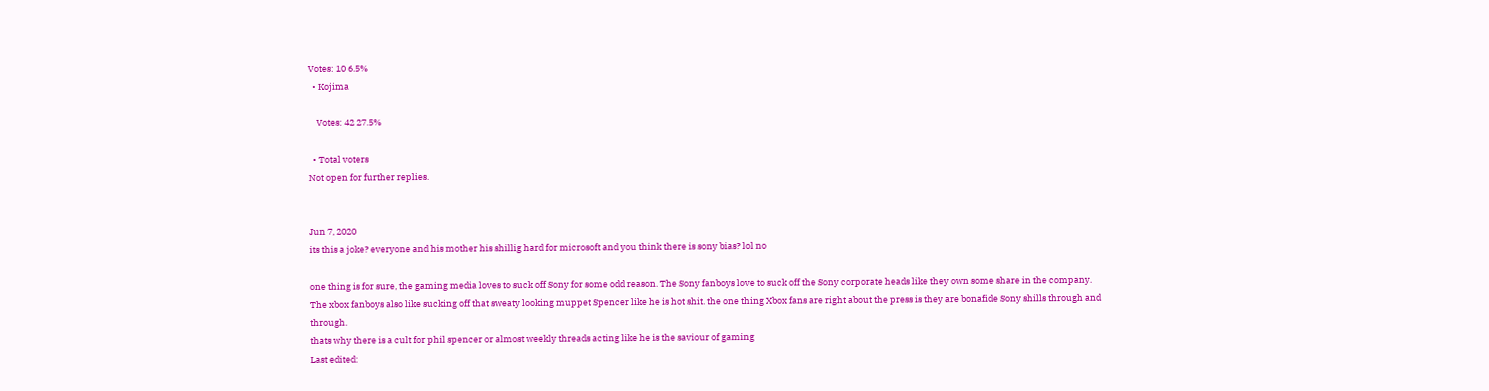Votes: 10 6.5%
  • Kojima

    Votes: 42 27.5%

  • Total voters
Not open for further replies.


Jun 7, 2020
its this a joke? everyone and his mother his shillig hard for microsoft and you think there is sony bias? lol no

one thing is for sure, the gaming media loves to suck off Sony for some odd reason. The Sony fanboys love to suck off the Sony corporate heads like they own some share in the company. The xbox fanboys also like sucking off that sweaty looking muppet Spencer like he is hot shit. the one thing Xbox fans are right about the press is they are bonafide Sony shills through and through.
thats why there is a cult for phil spencer or almost weekly threads acting like he is the saviour of gaming
Last edited: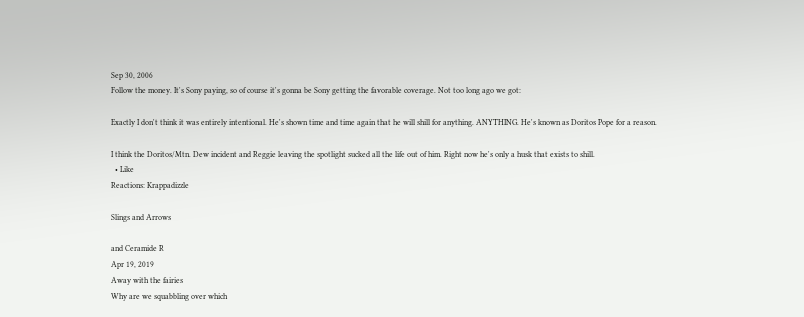Sep 30, 2006
Follow the money. It's Sony paying, so of course it's gonna be Sony getting the favorable coverage. Not too long ago we got:

Exactly I don't think it was entirely intentional. He's shown time and time again that he will shill for anything. ANYTHING. He's known as Doritos Pope for a reason.

I think the Doritos/Mtn. Dew incident and Reggie leaving the spotlight sucked all the life out of him. Right now he's only a husk that exists to shill.
  • Like
Reactions: Krappadizzle

Slings and Arrows

and Ceramide R
Apr 19, 2019
Away with the fairies
Why are we squabbling over which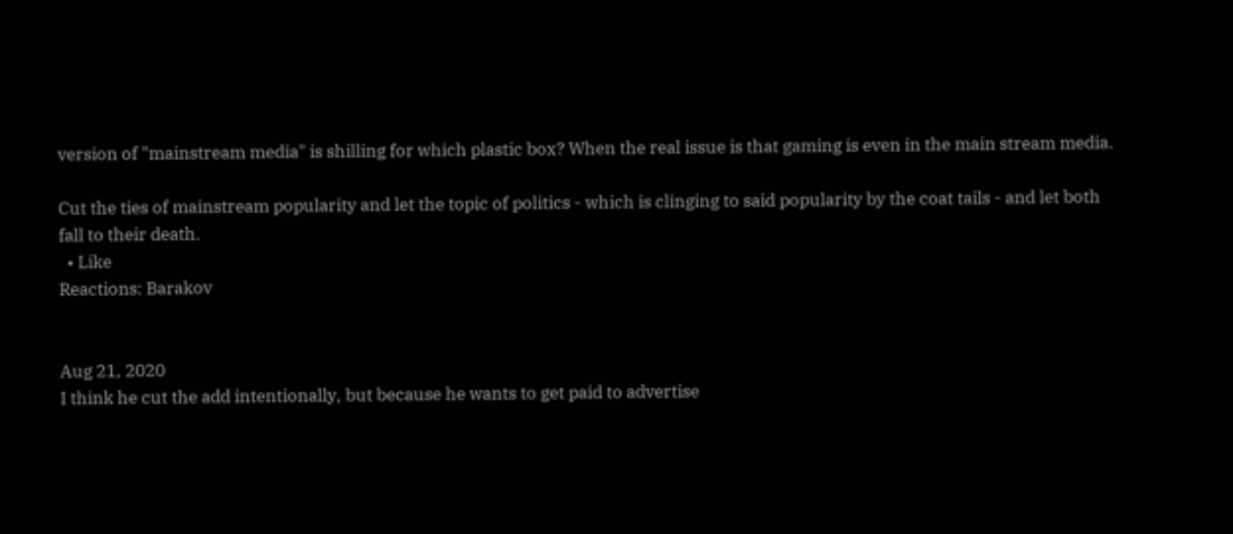version of "mainstream media" is shilling for which plastic box? When the real issue is that gaming is even in the main stream media.

Cut the ties of mainstream popularity and let the topic of politics - which is clinging to said popularity by the coat tails - and let both fall to their death.
  • Like
Reactions: Barakov


Aug 21, 2020
I think he cut the add intentionally, but because he wants to get paid to advertise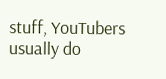stuff, YouTubers usually do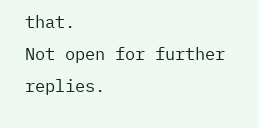that.
Not open for further replies.